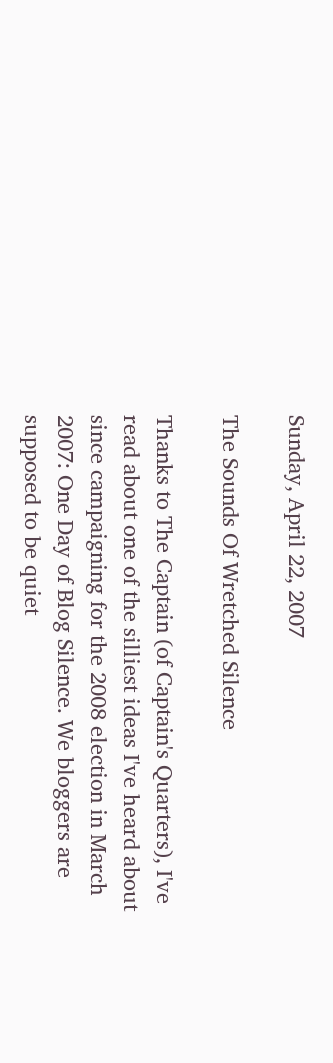Sunday, April 22, 2007

The Sounds Of Wretched Silence

Thanks to The Captain (of Captain's Quarters), I've read about one of the silliest ideas I've heard about since campaigning for the 2008 election in March 2007: One Day of Blog Silence. We bloggers are supposed to be quiet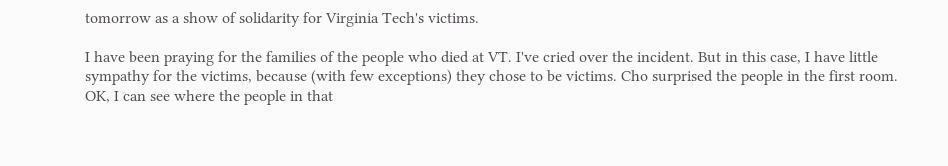tomorrow as a show of solidarity for Virginia Tech's victims.

I have been praying for the families of the people who died at VT. I've cried over the incident. But in this case, I have little sympathy for the victims, because (with few exceptions) they chose to be victims. Cho surprised the people in the first room. OK, I can see where the people in that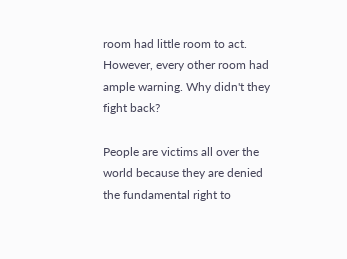room had little room to act. However, every other room had ample warning. Why didn't they fight back?

People are victims all over the world because they are denied the fundamental right to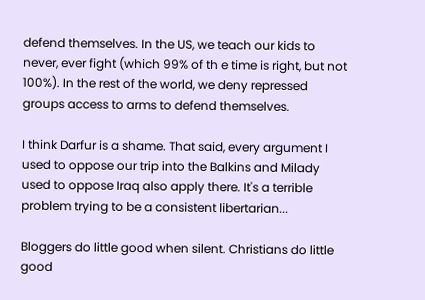defend themselves. In the US, we teach our kids to never, ever fight (which 99% of th e time is right, but not 100%). In the rest of the world, we deny repressed groups access to arms to defend themselves.

I think Darfur is a shame. That said, every argument I used to oppose our trip into the Balkins and Milady used to oppose Iraq also apply there. It's a terrible problem trying to be a consistent libertarian...

Bloggers do little good when silent. Christians do little good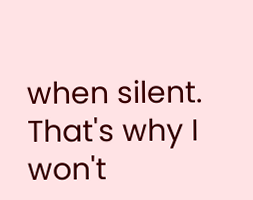when silent. That's why I won't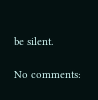be silent.

No comments: